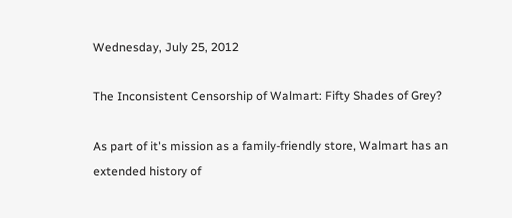Wednesday, July 25, 2012

The Inconsistent Censorship of Walmart: Fifty Shades of Grey?

As part of it's mission as a family-friendly store, Walmart has an extended history of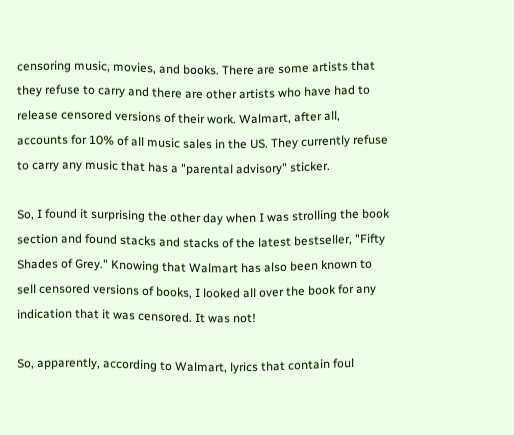censoring music, movies, and books. There are some artists that they refuse to carry and there are other artists who have had to release censored versions of their work. Walmart, after all, accounts for 10% of all music sales in the US. They currently refuse to carry any music that has a "parental advisory" sticker.

So, I found it surprising the other day when I was strolling the book section and found stacks and stacks of the latest bestseller, "Fifty Shades of Grey." Knowing that Walmart has also been known to sell censored versions of books, I looked all over the book for any indication that it was censored. It was not!

So, apparently, according to Walmart, lyrics that contain foul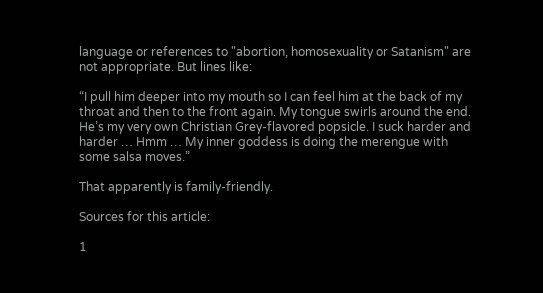language or references to "abortion, homosexuality or Satanism" are not appropriate. But lines like:

“I pull him deeper into my mouth so I can feel him at the back of my throat and then to the front again. My tongue swirls around the end. He’s my very own Christian Grey-flavored popsicle. I suck harder and harder … Hmm … My inner goddess is doing the merengue with some salsa moves.”

That apparently is family-friendly.

Sources for this article:

1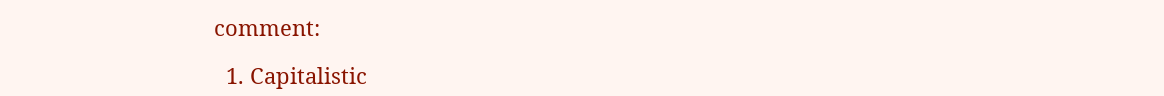comment:

  1. Capitalistic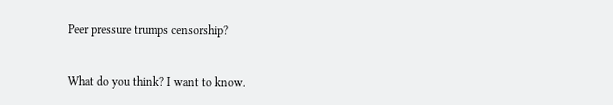Peer pressure trumps censorship?


What do you think? I want to know.